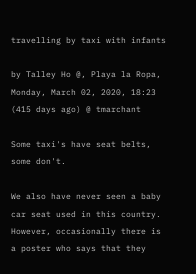travelling by taxi with infants

by Talley Ho @, Playa la Ropa, Monday, March 02, 2020, 18:23 (415 days ago) @ tmarchant

Some taxi's have seat belts, some don't.

We also have never seen a baby car seat used in this country. However, occasionally there is a poster who says that they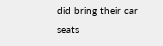did bring their car seats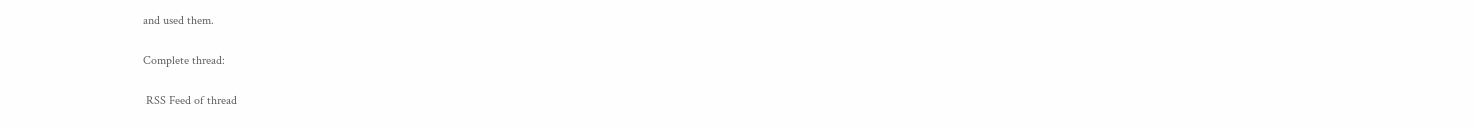and used them.

Complete thread:

 RSS Feed of thread